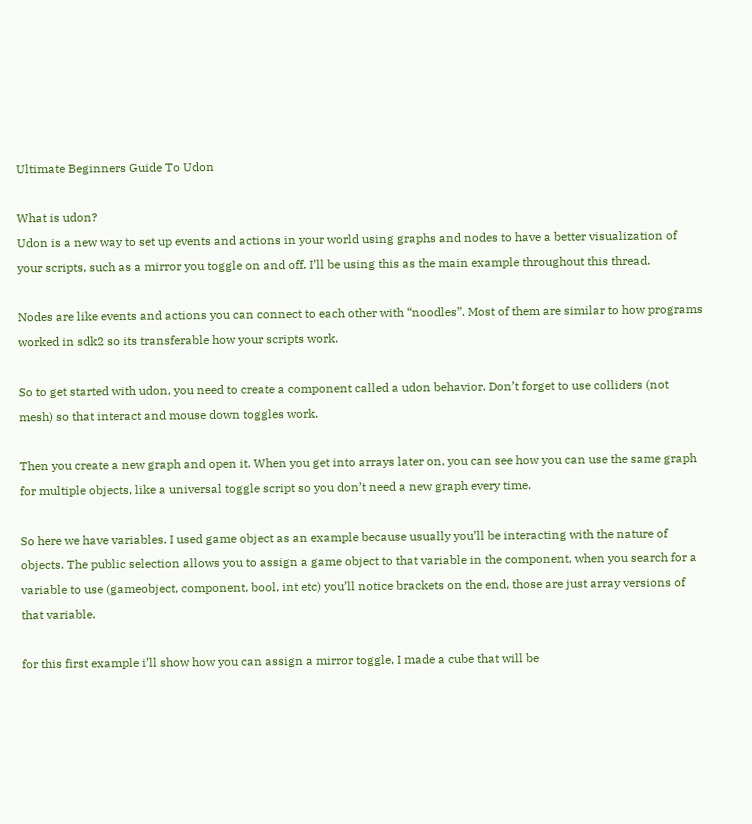Ultimate Beginners Guide To Udon

What is udon?
Udon is a new way to set up events and actions in your world using graphs and nodes to have a better visualization of your scripts, such as a mirror you toggle on and off. I’ll be using this as the main example throughout this thread.

Nodes are like events and actions you can connect to each other with “noodles”. Most of them are similar to how programs worked in sdk2 so its transferable how your scripts work.

So to get started with udon, you need to create a component called a udon behavior. Don’t forget to use colliders (not mesh) so that interact and mouse down toggles work.

Then you create a new graph and open it. When you get into arrays later on, you can see how you can use the same graph for multiple objects, like a universal toggle script so you don’t need a new graph every time.

So here we have variables. I used game object as an example because usually you’ll be interacting with the nature of objects. The public selection allows you to assign a game object to that variable in the component, when you search for a variable to use (gameobject, component, bool, int etc) you’ll notice brackets on the end, those are just array versions of that variable.

for this first example i’ll show how you can assign a mirror toggle, I made a cube that will be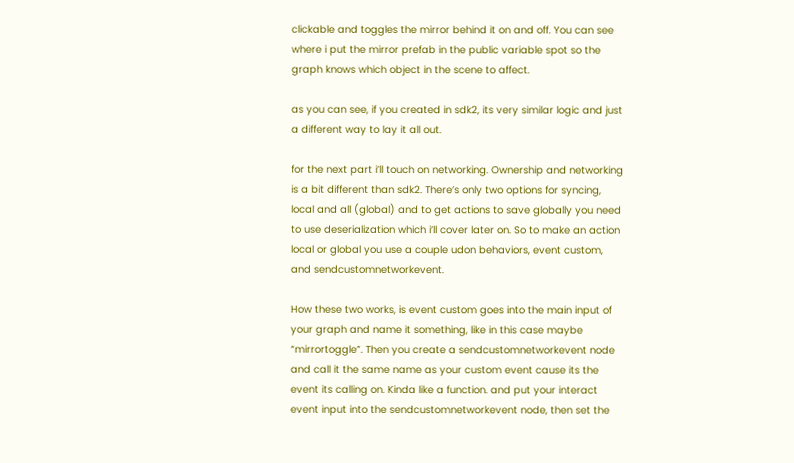clickable and toggles the mirror behind it on and off. You can see where i put the mirror prefab in the public variable spot so the graph knows which object in the scene to affect.

as you can see, if you created in sdk2, its very similar logic and just a different way to lay it all out.

for the next part i’ll touch on networking. Ownership and networking is a bit different than sdk2. There’s only two options for syncing, local and all (global) and to get actions to save globally you need to use deserialization which i’ll cover later on. So to make an action local or global you use a couple udon behaviors, event custom, and sendcustomnetworkevent.

How these two works, is event custom goes into the main input of your graph and name it something, like in this case maybe “mirrortoggle”. Then you create a sendcustomnetworkevent node and call it the same name as your custom event cause its the event its calling on. Kinda like a function. and put your interact event input into the sendcustomnetworkevent node, then set the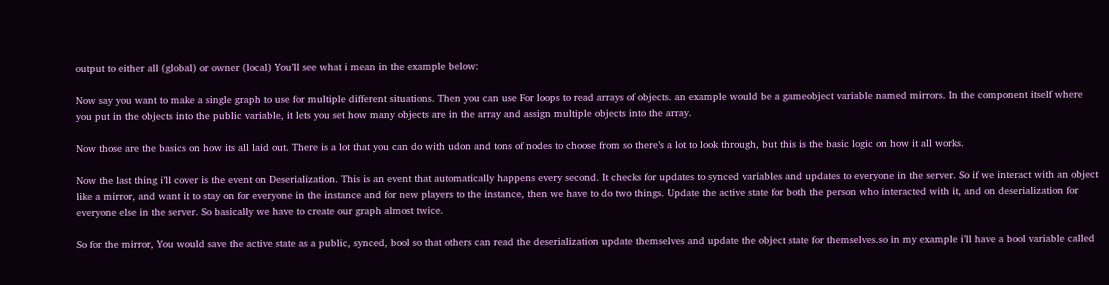output to either all (global) or owner (local) You’ll see what i mean in the example below:

Now say you want to make a single graph to use for multiple different situations. Then you can use For loops to read arrays of objects. an example would be a gameobject variable named mirrors. In the component itself where you put in the objects into the public variable, it lets you set how many objects are in the array and assign multiple objects into the array.

Now those are the basics on how its all laid out. There is a lot that you can do with udon and tons of nodes to choose from so there’s a lot to look through, but this is the basic logic on how it all works.

Now the last thing i’ll cover is the event on Deserialization. This is an event that automatically happens every second. It checks for updates to synced variables and updates to everyone in the server. So if we interact with an object like a mirror, and want it to stay on for everyone in the instance and for new players to the instance, then we have to do two things. Update the active state for both the person who interacted with it, and on deserialization for everyone else in the server. So basically we have to create our graph almost twice.

So for the mirror, You would save the active state as a public, synced, bool so that others can read the deserialization update themselves and update the object state for themselves.so in my example i’ll have a bool variable called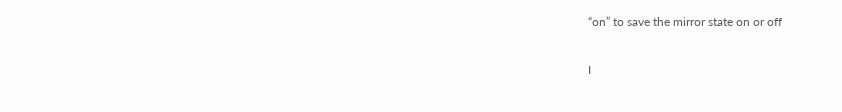“on” to save the mirror state on or off

I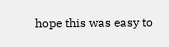hope this was easy to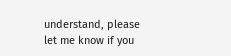understand, please let me know if you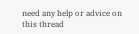need any help or advice on this thread